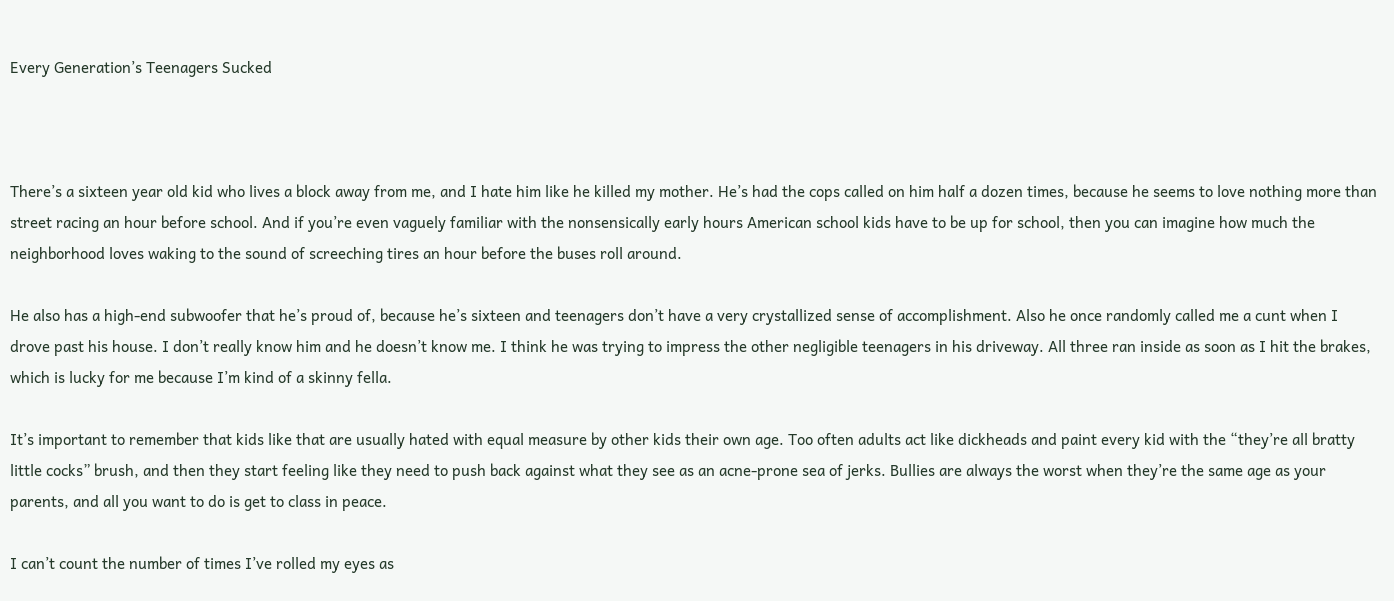Every Generation’s Teenagers Sucked



There’s a sixteen year old kid who lives a block away from me, and I hate him like he killed my mother. He’s had the cops called on him half a dozen times, because he seems to love nothing more than street racing an hour before school. And if you’re even vaguely familiar with the nonsensically early hours American school kids have to be up for school, then you can imagine how much the neighborhood loves waking to the sound of screeching tires an hour before the buses roll around.

He also has a high-end subwoofer that he’s proud of, because he’s sixteen and teenagers don’t have a very crystallized sense of accomplishment. Also he once randomly called me a cunt when I drove past his house. I don’t really know him and he doesn’t know me. I think he was trying to impress the other negligible teenagers in his driveway. All three ran inside as soon as I hit the brakes, which is lucky for me because I’m kind of a skinny fella.

It’s important to remember that kids like that are usually hated with equal measure by other kids their own age. Too often adults act like dickheads and paint every kid with the “they’re all bratty little cocks” brush, and then they start feeling like they need to push back against what they see as an acne-prone sea of jerks. Bullies are always the worst when they’re the same age as your parents, and all you want to do is get to class in peace.

I can’t count the number of times I’ve rolled my eyes as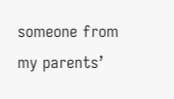someone from my parents’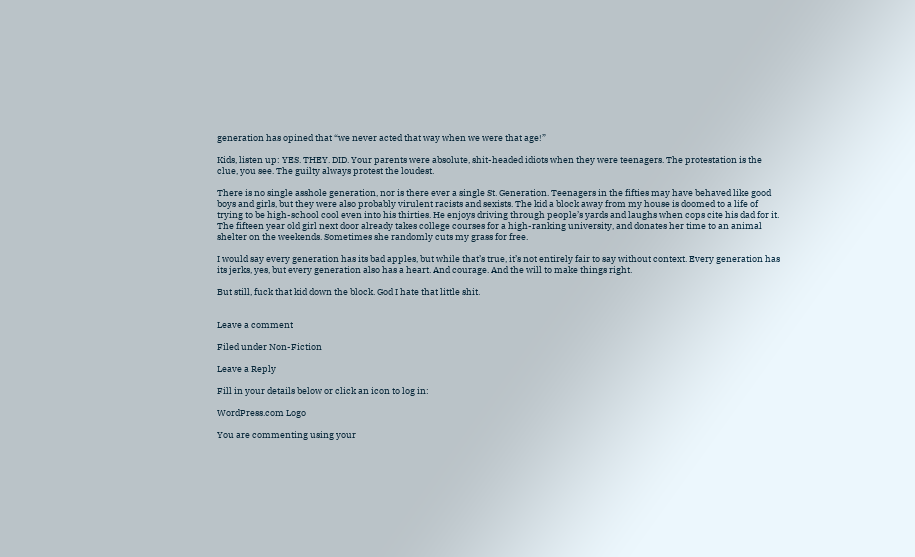generation has opined that “we never acted that way when we were that age!”

Kids, listen up: YES. THEY. DID. Your parents were absolute, shit-headed idiots when they were teenagers. The protestation is the clue, you see. The guilty always protest the loudest.

There is no single asshole generation, nor is there ever a single St. Generation. Teenagers in the fifties may have behaved like good boys and girls, but they were also probably virulent racists and sexists. The kid a block away from my house is doomed to a life of trying to be high-school cool even into his thirties. He enjoys driving through people’s yards and laughs when cops cite his dad for it. The fifteen year old girl next door already takes college courses for a high-ranking university, and donates her time to an animal shelter on the weekends. Sometimes she randomly cuts my grass for free.

I would say every generation has its bad apples, but while that’s true, it’s not entirely fair to say without context. Every generation has its jerks, yes, but every generation also has a heart. And courage. And the will to make things right.

But still, fuck that kid down the block. God I hate that little shit.


Leave a comment

Filed under Non-Fiction

Leave a Reply

Fill in your details below or click an icon to log in:

WordPress.com Logo

You are commenting using your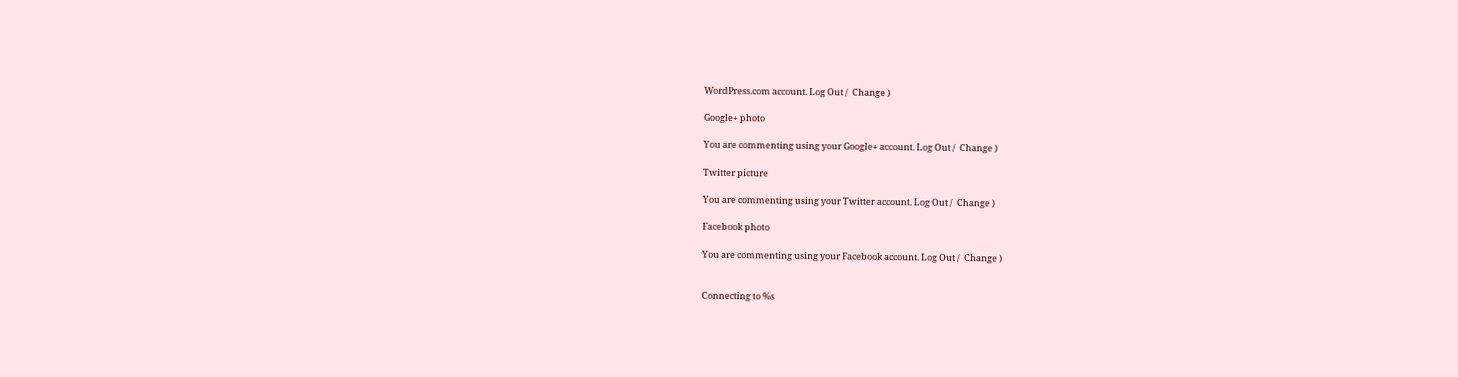WordPress.com account. Log Out /  Change )

Google+ photo

You are commenting using your Google+ account. Log Out /  Change )

Twitter picture

You are commenting using your Twitter account. Log Out /  Change )

Facebook photo

You are commenting using your Facebook account. Log Out /  Change )


Connecting to %s